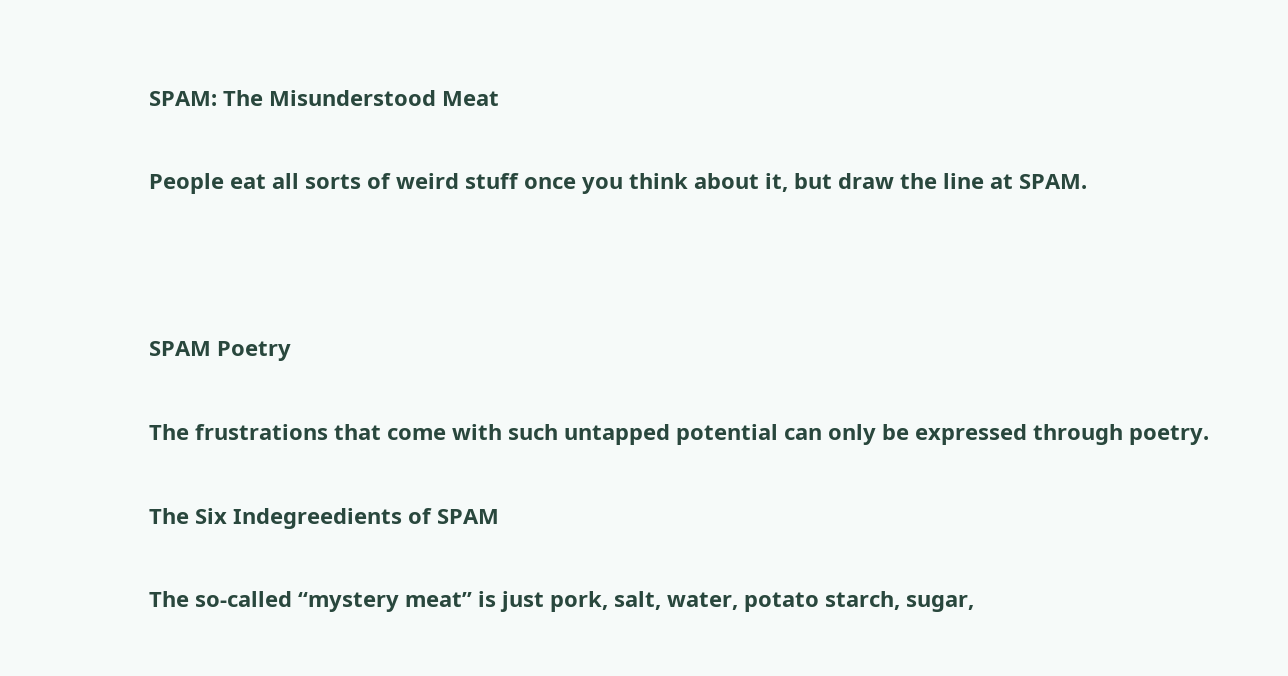SPAM: The Misunderstood Meat

People eat all sorts of weird stuff once you think about it, but draw the line at SPAM.



SPAM Poetry

The frustrations that come with such untapped potential can only be expressed through poetry.

The Six Indegreedients of SPAM

The so-called “mystery meat” is just pork, salt, water, potato starch, sugar,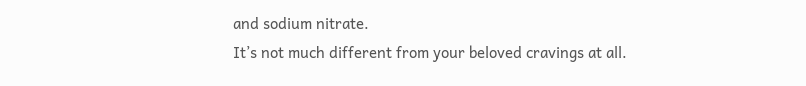and sodium nitrate.
It’s not much different from your beloved cravings at all.